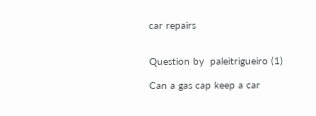car repairs


Question by  paleitrigueiro (1)

Can a gas cap keep a car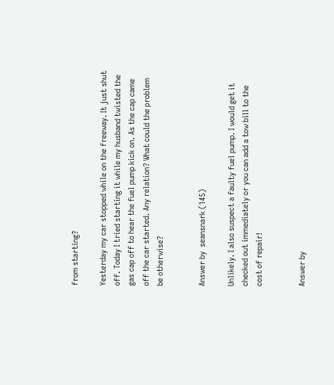from starting?

Yesterday my car stopped while on the freeway. It just shut off. Today I tried starting it while my husband twisted the gas cap off to hear the fuel pump kick on. As the cap came off the car started. Any relation? What could the problem be otherwise?


Answer by  seansnark (145)

Unlikely. I also suspect a faulty fuel pump. I would get it checked out immediately or you can add a tow bill to the cost of repair!


Answer by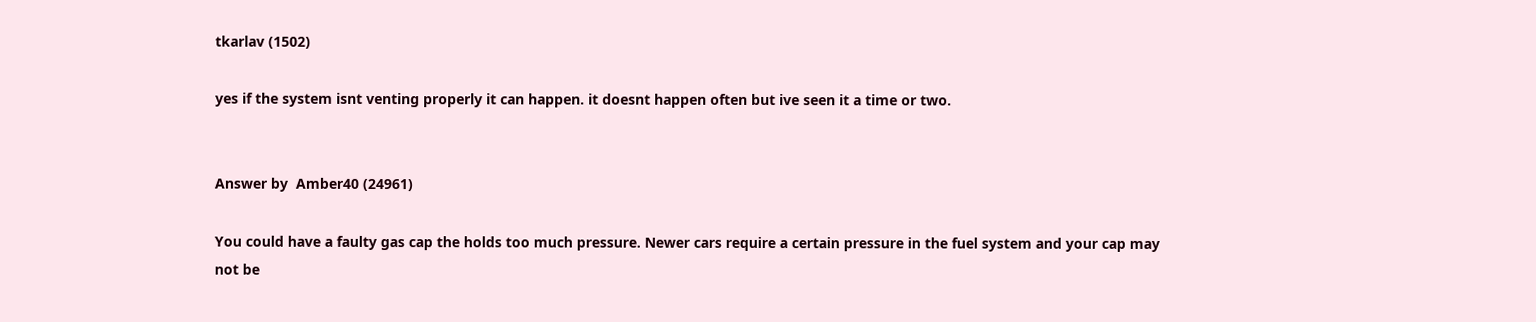tkarlav (1502)

yes if the system isnt venting properly it can happen. it doesnt happen often but ive seen it a time or two.


Answer by  Amber40 (24961)

You could have a faulty gas cap the holds too much pressure. Newer cars require a certain pressure in the fuel system and your cap may not be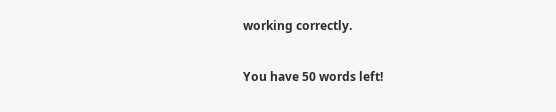working correctly.

You have 50 words left!